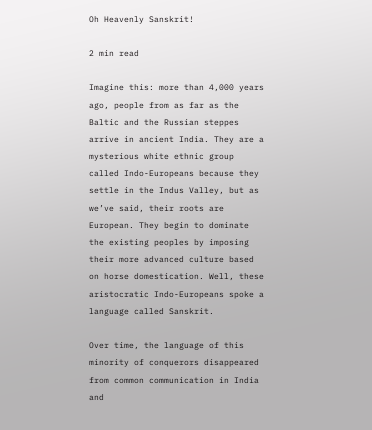Oh Heavenly Sanskrit!

2 min read

Imagine this: more than 4,000 years ago, people from as far as the Baltic and the Russian steppes arrive in ancient India. They are a mysterious white ethnic group called Indo-Europeans because they settle in the Indus Valley, but as we’ve said, their roots are European. They begin to dominate the existing peoples by imposing their more advanced culture based on horse domestication. Well, these aristocratic Indo-Europeans spoke a language called Sanskrit.

Over time, the language of this minority of conquerors disappeared from common communication in India and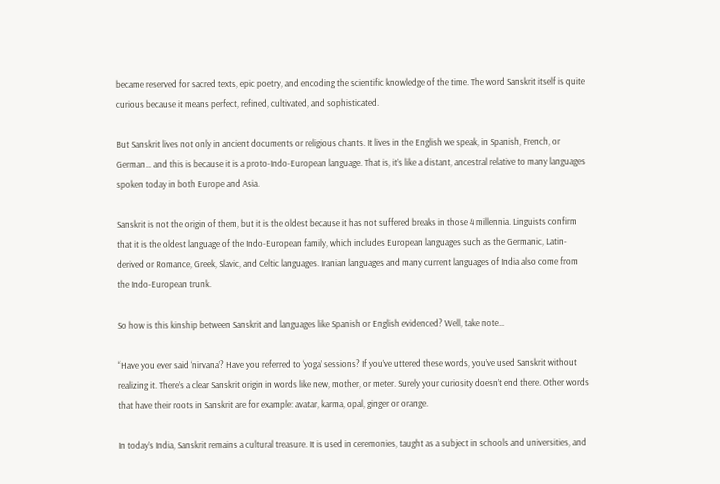became reserved for sacred texts, epic poetry, and encoding the scientific knowledge of the time. The word Sanskrit itself is quite curious because it means perfect, refined, cultivated, and sophisticated.

But Sanskrit lives not only in ancient documents or religious chants. It lives in the English we speak, in Spanish, French, or German… and this is because it is a proto-Indo-European language. That is, it’s like a distant, ancestral relative to many languages spoken today in both Europe and Asia.

Sanskrit is not the origin of them, but it is the oldest because it has not suffered breaks in those 4 millennia. Linguists confirm that it is the oldest language of the Indo-European family, which includes European languages such as the Germanic, Latin-derived or Romance, Greek, Slavic, and Celtic languages. Iranian languages and many current languages of India also come from the Indo-European trunk.

So how is this kinship between Sanskrit and languages like Spanish or English evidenced? Well, take note…

“Have you ever said ‘nirvana’? Have you referred to ‘yoga’ sessions? If you’ve uttered these words, you’ve used Sanskrit without realizing it. There’s a clear Sanskrit origin in words like new, mother, or meter. Surely your curiosity doesn’t end there. Other words that have their roots in Sanskrit are for example: avatar, karma, opal, ginger or orange.

In today’s India, Sanskrit remains a cultural treasure. It is used in ceremonies, taught as a subject in schools and universities, and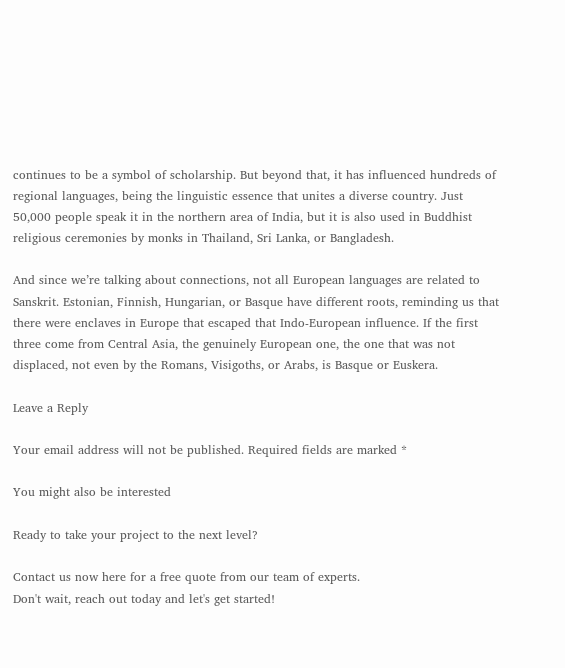continues to be a symbol of scholarship. But beyond that, it has influenced hundreds of regional languages, being the linguistic essence that unites a diverse country. Just 50,000 people speak it in the northern area of India, but it is also used in Buddhist religious ceremonies by monks in Thailand, Sri Lanka, or Bangladesh.

And since we’re talking about connections, not all European languages are related to Sanskrit. Estonian, Finnish, Hungarian, or Basque have different roots, reminding us that there were enclaves in Europe that escaped that Indo-European influence. If the first three come from Central Asia, the genuinely European one, the one that was not displaced, not even by the Romans, Visigoths, or Arabs, is Basque or Euskera.

Leave a Reply

Your email address will not be published. Required fields are marked *

You might also be interested

Ready to take your project to the next level?

Contact us now here for a free quote from our team of experts.
Don't wait, reach out today and let's get started!